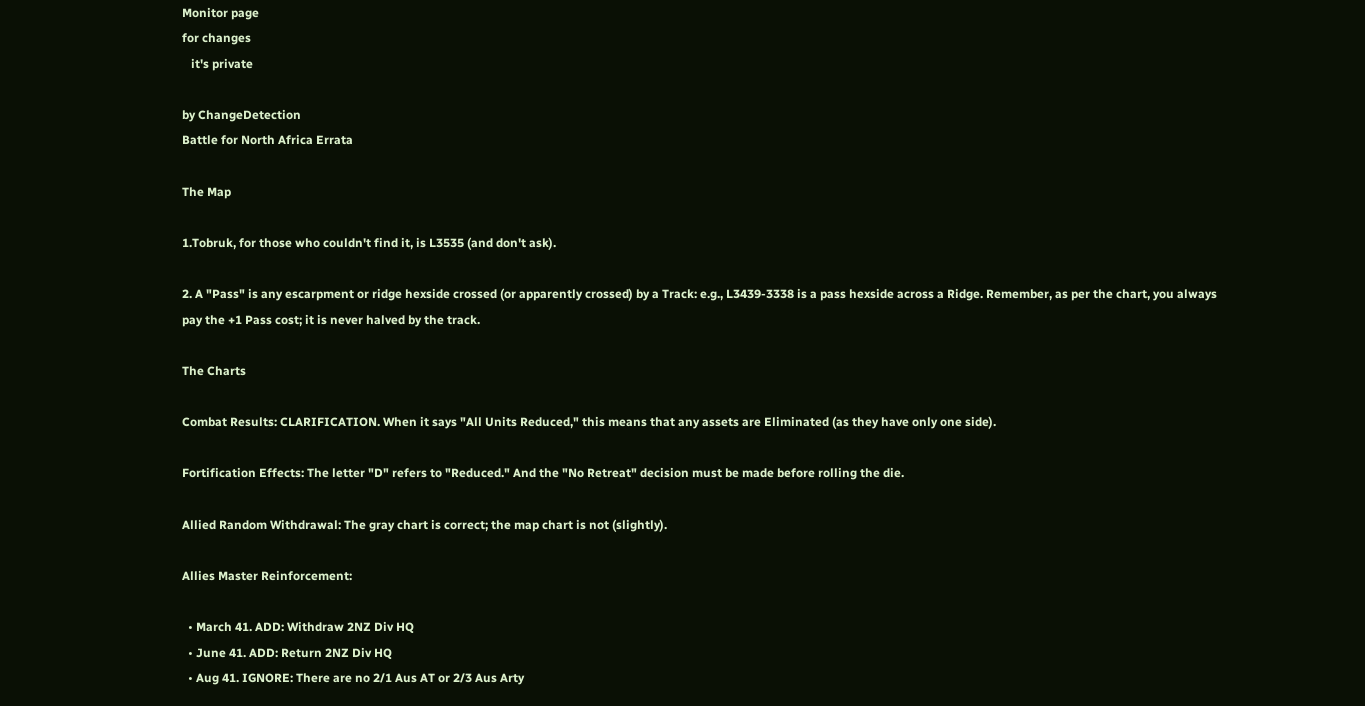Monitor page
for changes
   it's private

by ChangeDetection
Battle for North Africa Errata

The Map

1.Tobruk, for those who couldn't find it, is L3535 (and don't ask).

2. A "Pass" is any escarpment or ridge hexside crossed (or apparently crossed) by a Track: e.g., L3439-3338 is a pass hexside across a Ridge. Remember, as per the chart, you always pay the +1 Pass cost; it is never halved by the track.

The Charts

Combat Results: CLARIFICATION. When it says "All Units Reduced," this means that any assets are Eliminated (as they have only one side).

Fortification Effects: The letter "D" refers to "Reduced." And the "No Retreat" decision must be made before rolling the die.

Allied Random Withdrawal: The gray chart is correct; the map chart is not (slightly).

Allies Master Reinforcement:

  • March 41. ADD: Withdraw 2NZ Div HQ
  • June 41. ADD: Return 2NZ Div HQ
  • Aug 41. IGNORE: There are no 2/1 Aus AT or 2/3 Aus Arty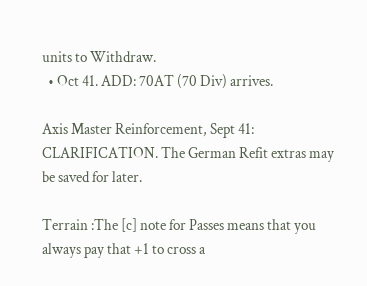units to Withdraw.
  • Oct 41. ADD: 70AT (70 Div) arrives.

Axis Master Reinforcement, Sept 41: CLARIFICATION. The German Refit extras may be saved for later.

Terrain :The [c] note for Passes means that you always pay that +1 to cross a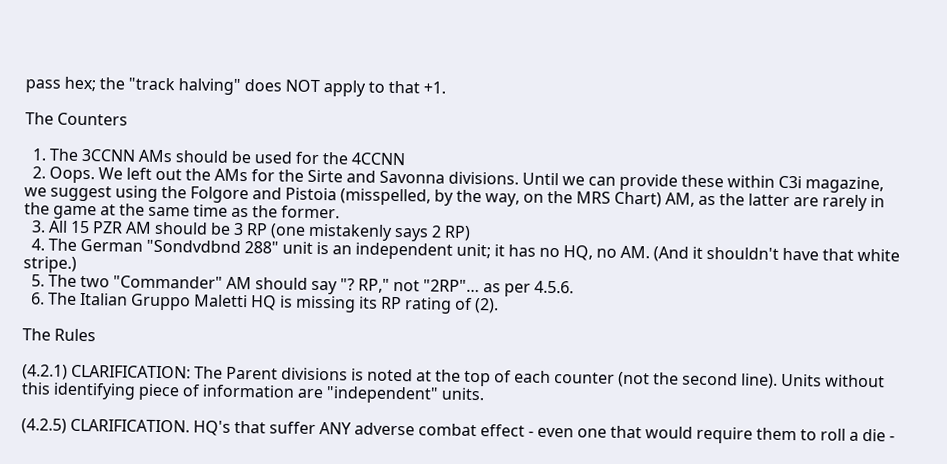pass hex; the "track halving" does NOT apply to that +1.

The Counters

  1. The 3CCNN AMs should be used for the 4CCNN
  2. Oops. We left out the AMs for the Sirte and Savonna divisions. Until we can provide these within C3i magazine, we suggest using the Folgore and Pistoia (misspelled, by the way, on the MRS Chart) AM, as the latter are rarely in the game at the same time as the former.
  3. All 15 PZR AM should be 3 RP (one mistakenly says 2 RP)
  4. The German "Sondvdbnd 288" unit is an independent unit; it has no HQ, no AM. (And it shouldn't have that white stripe.)
  5. The two "Commander" AM should say "? RP," not "2RP"… as per 4.5.6.
  6. The Italian Gruppo Maletti HQ is missing its RP rating of (2).

The Rules

(4.2.1) CLARIFICATION: The Parent divisions is noted at the top of each counter (not the second line). Units without this identifying piece of information are "independent" units.

(4.2.5) CLARIFICATION. HQ's that suffer ANY adverse combat effect - even one that would require them to roll a die -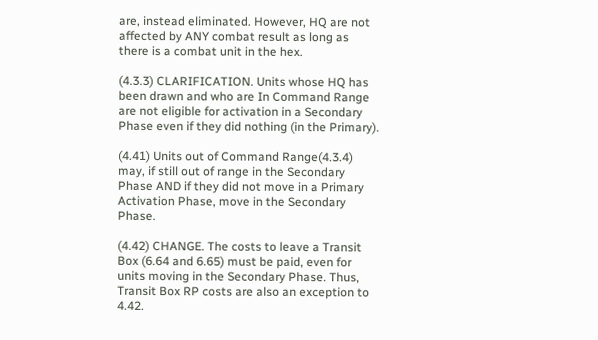are, instead eliminated. However, HQ are not affected by ANY combat result as long as there is a combat unit in the hex.

(4.3.3) CLARIFICATION. Units whose HQ has been drawn and who are In Command Range are not eligible for activation in a Secondary Phase even if they did nothing (in the Primary).

(4.41) Units out of Command Range(4.3.4) may, if still out of range in the Secondary Phase AND if they did not move in a Primary Activation Phase, move in the Secondary Phase.

(4.42) CHANGE. The costs to leave a Transit Box (6.64 and 6.65) must be paid, even for units moving in the Secondary Phase. Thus, Transit Box RP costs are also an exception to 4.42.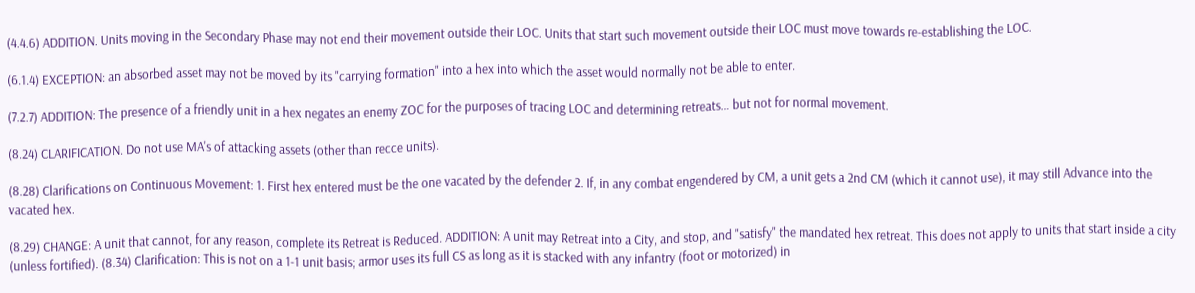(4.4.6) ADDITION. Units moving in the Secondary Phase may not end their movement outside their LOC. Units that start such movement outside their LOC must move towards re-establishing the LOC.

(6.1.4) EXCEPTION: an absorbed asset may not be moved by its "carrying formation" into a hex into which the asset would normally not be able to enter.

(7.2.7) ADDITION: The presence of a friendly unit in a hex negates an enemy ZOC for the purposes of tracing LOC and determining retreats… but not for normal movement.

(8.24) CLARIFICATION. Do not use MA's of attacking assets (other than recce units).

(8.28) Clarifications on Continuous Movement: 1. First hex entered must be the one vacated by the defender 2. If, in any combat engendered by CM, a unit gets a 2nd CM (which it cannot use), it may still Advance into the vacated hex.

(8.29) CHANGE: A unit that cannot, for any reason, complete its Retreat is Reduced. ADDITION: A unit may Retreat into a City, and stop, and "satisfy" the mandated hex retreat. This does not apply to units that start inside a city (unless fortified). (8.34) Clarification: This is not on a 1-1 unit basis; armor uses its full CS as long as it is stacked with any infantry (foot or motorized) in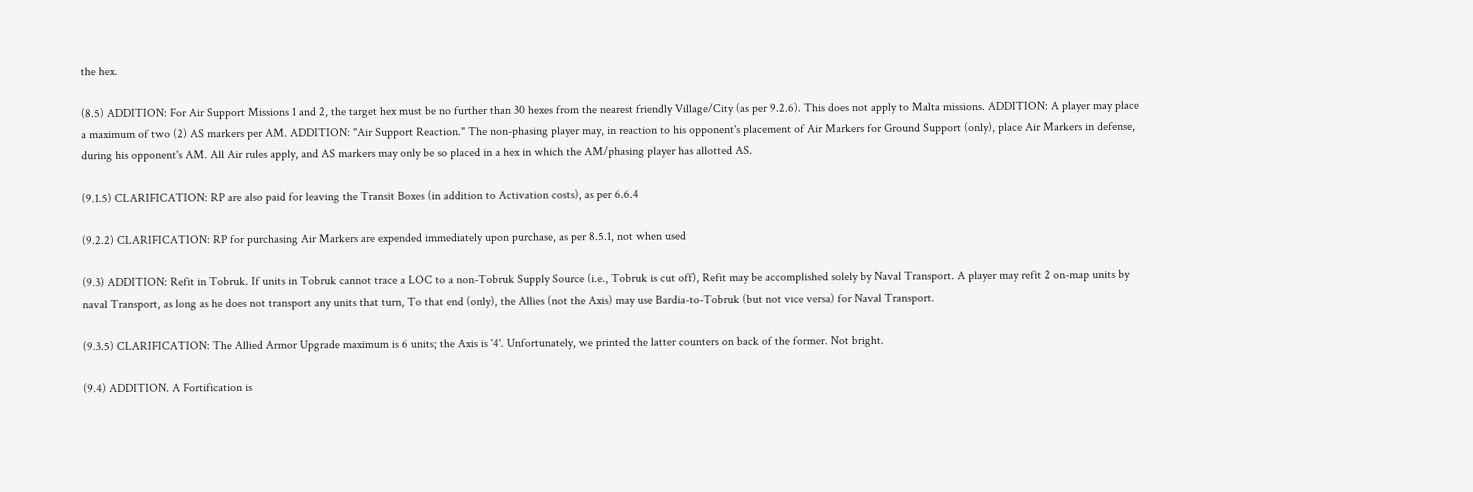the hex.

(8.5) ADDITION: For Air Support Missions 1 and 2, the target hex must be no further than 30 hexes from the nearest friendly Village/City (as per 9.2.6). This does not apply to Malta missions. ADDITION: A player may place a maximum of two (2) AS markers per AM. ADDITION: "Air Support Reaction." The non-phasing player may, in reaction to his opponent's placement of Air Markers for Ground Support (only), place Air Markers in defense, during his opponent's AM. All Air rules apply, and AS markers may only be so placed in a hex in which the AM/phasing player has allotted AS.

(9.1.5) CLARIFICATION: RP are also paid for leaving the Transit Boxes (in addition to Activation costs), as per 6.6.4

(9.2.2) CLARIFICATION: RP for purchasing Air Markers are expended immediately upon purchase, as per 8.5.1, not when used

(9.3) ADDITION: Refit in Tobruk. If units in Tobruk cannot trace a LOC to a non-Tobruk Supply Source (i.e., Tobruk is cut off), Refit may be accomplished solely by Naval Transport. A player may refit 2 on-map units by naval Transport, as long as he does not transport any units that turn, To that end (only), the Allies (not the Axis) may use Bardia-to-Tobruk (but not vice versa) for Naval Transport.

(9.3.5) CLARIFICATION: The Allied Armor Upgrade maximum is 6 units; the Axis is '4'. Unfortunately, we printed the latter counters on back of the former. Not bright.

(9.4) ADDITION. A Fortification is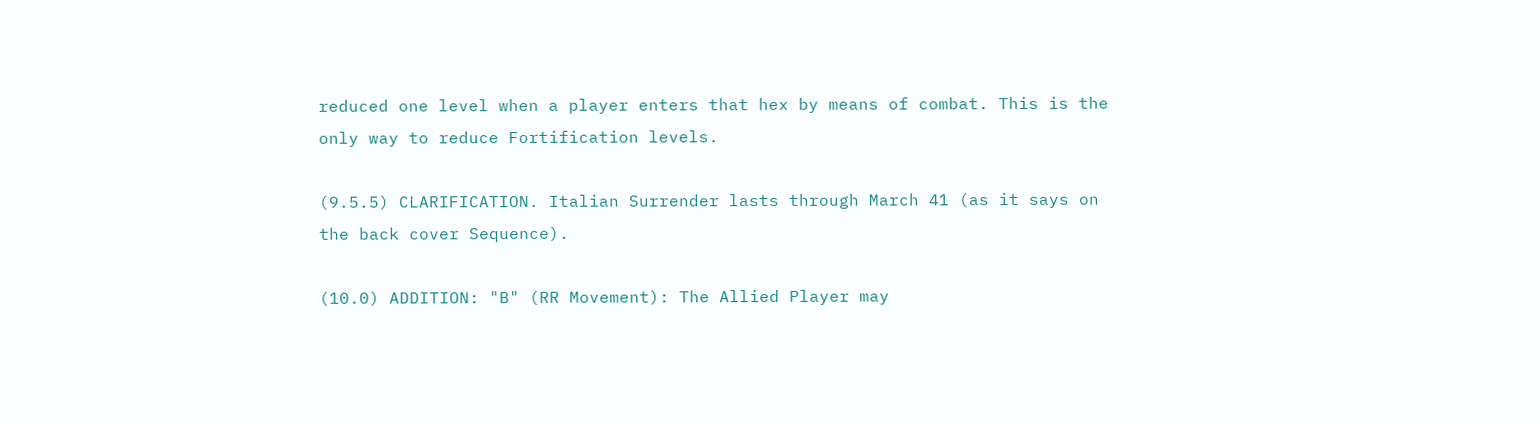reduced one level when a player enters that hex by means of combat. This is the only way to reduce Fortification levels.

(9.5.5) CLARIFICATION. Italian Surrender lasts through March 41 (as it says on the back cover Sequence).

(10.0) ADDITION: "B" (RR Movement): The Allied Player may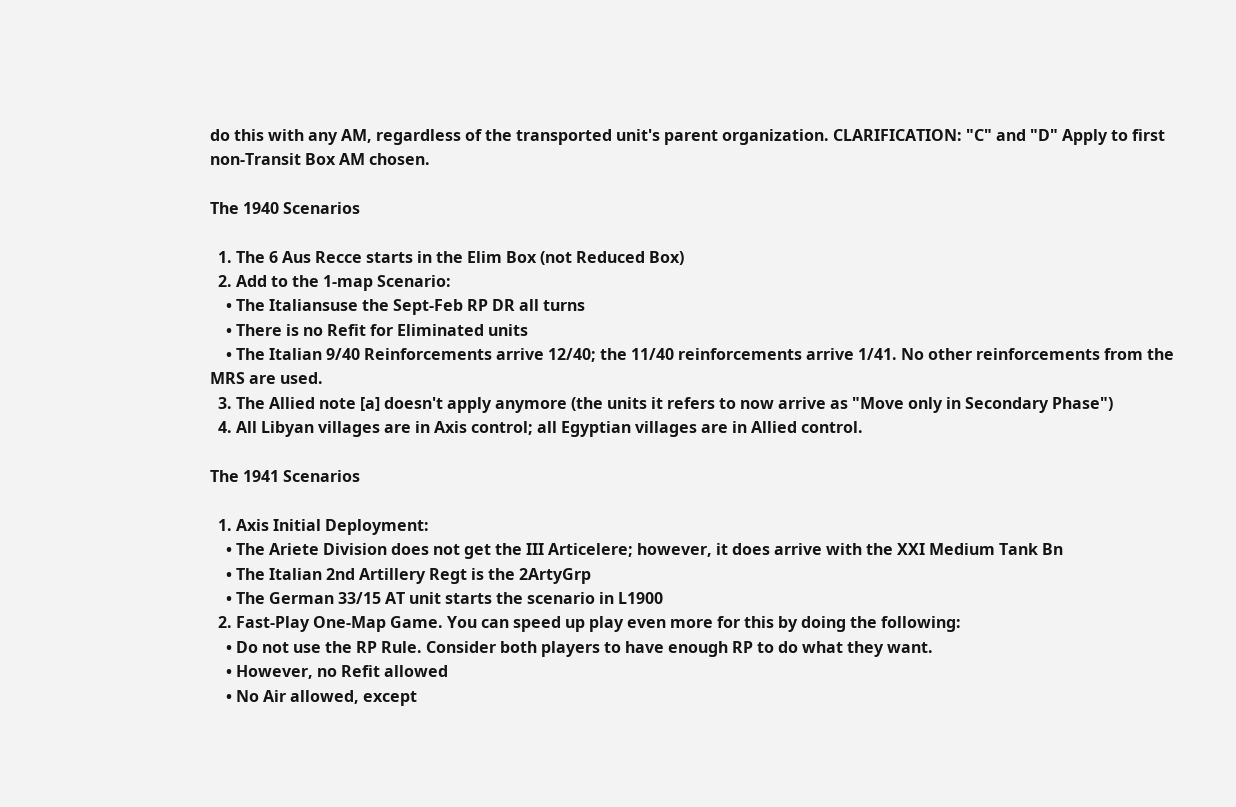do this with any AM, regardless of the transported unit's parent organization. CLARIFICATION: "C" and "D" Apply to first non-Transit Box AM chosen.

The 1940 Scenarios

  1. The 6 Aus Recce starts in the Elim Box (not Reduced Box)
  2. Add to the 1-map Scenario:
    • The Italiansuse the Sept-Feb RP DR all turns
    • There is no Refit for Eliminated units
    • The Italian 9/40 Reinforcements arrive 12/40; the 11/40 reinforcements arrive 1/41. No other reinforcements from the MRS are used.
  3. The Allied note [a] doesn't apply anymore (the units it refers to now arrive as "Move only in Secondary Phase")
  4. All Libyan villages are in Axis control; all Egyptian villages are in Allied control.

The 1941 Scenarios

  1. Axis Initial Deployment:
    • The Ariete Division does not get the III Articelere; however, it does arrive with the XXI Medium Tank Bn
    • The Italian 2nd Artillery Regt is the 2ArtyGrp
    • The German 33/15 AT unit starts the scenario in L1900
  2. Fast-Play One-Map Game. You can speed up play even more for this by doing the following:
    • Do not use the RP Rule. Consider both players to have enough RP to do what they want.
    • However, no Refit allowed
    • No Air allowed, except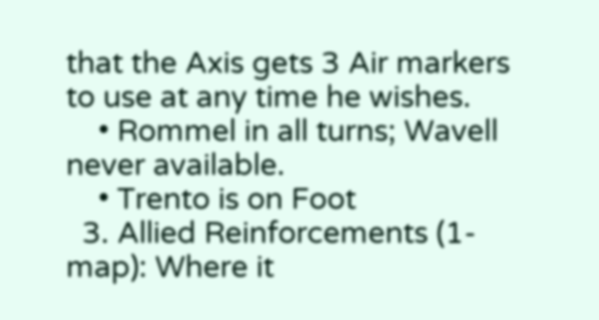that the Axis gets 3 Air markers to use at any time he wishes.
    • Rommel in all turns; Wavell never available.
    • Trento is on Foot
  3. Allied Reinforcements (1-map): Where it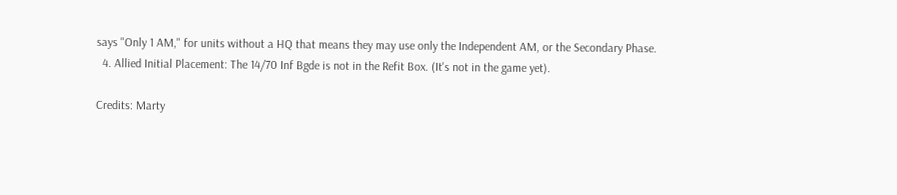says "Only 1 AM," for units without a HQ that means they may use only the Independent AM, or the Secondary Phase.
  4. Allied Initial Placement: The 14/70 Inf Bgde is not in the Refit Box. (It's not in the game yet).

Credits: Marty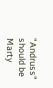"Andruss" should be Marty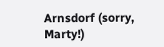Arnsdorf (sorry, Marty!)